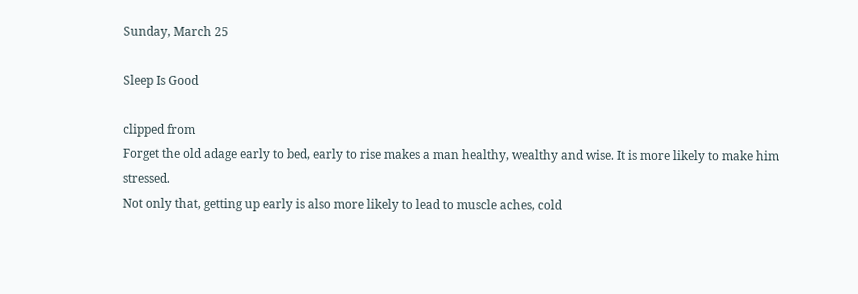Sunday, March 25

Sleep Is Good

clipped from
Forget the old adage early to bed, early to rise makes a man healthy, wealthy and wise. It is more likely to make him stressed.
Not only that, getting up early is also more likely to lead to muscle aches, cold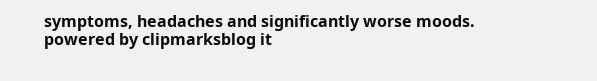symptoms, headaches and significantly worse moods.
powered by clipmarksblog it